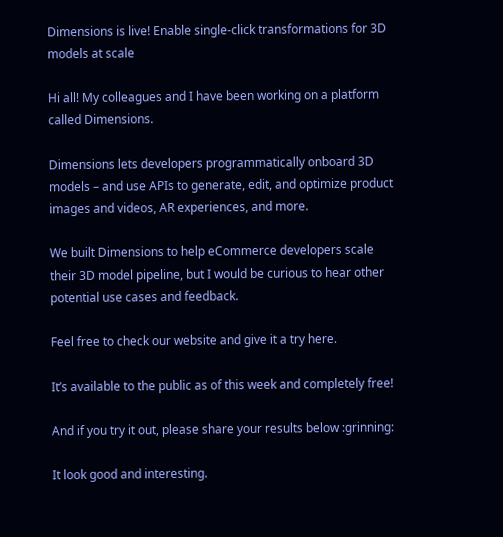Dimensions is live! Enable single-click transformations for 3D models at scale

Hi all! My colleagues and I have been working on a platform called Dimensions.

Dimensions lets developers programmatically onboard 3D models – and use APIs to generate, edit, and optimize product images and videos, AR experiences, and more.

We built Dimensions to help eCommerce developers scale their 3D model pipeline, but I would be curious to hear other potential use cases and feedback.

Feel free to check our website and give it a try here.

It’s available to the public as of this week and completely free!

And if you try it out, please share your results below :grinning:

It look good and interesting.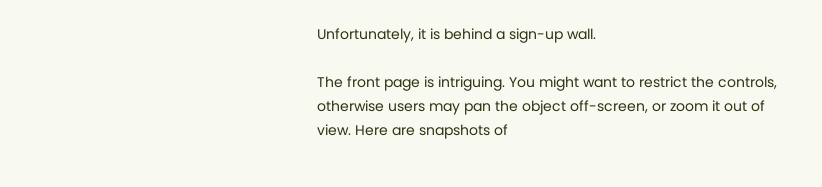Unfortunately, it is behind a sign-up wall.

The front page is intriguing. You might want to restrict the controls, otherwise users may pan the object off-screen, or zoom it out of view. Here are snapshots of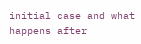initial case and what happens after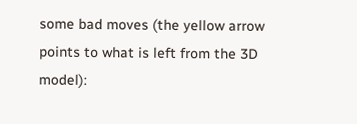some bad moves (the yellow arrow points to what is left from the 3D model):